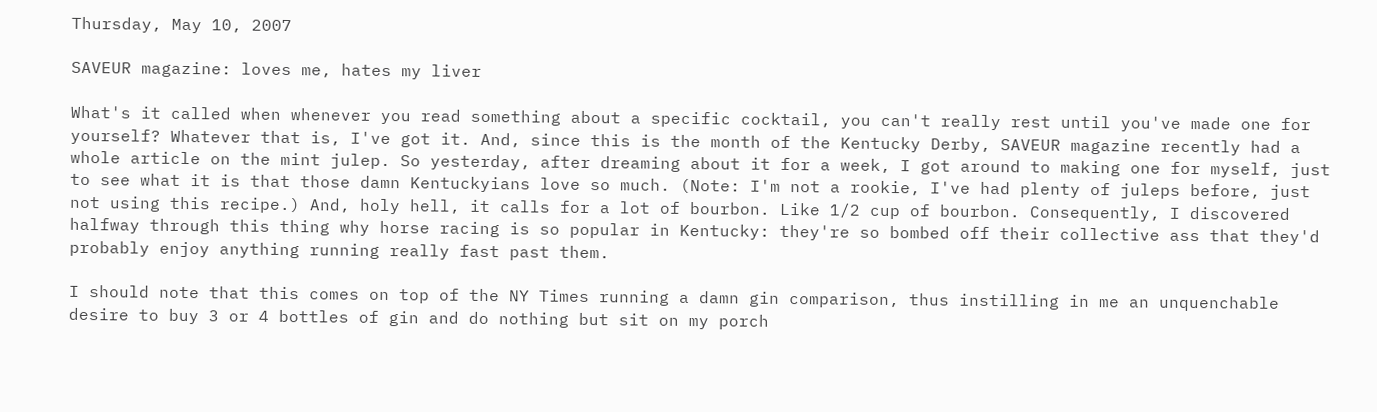Thursday, May 10, 2007

SAVEUR magazine: loves me, hates my liver

What's it called when whenever you read something about a specific cocktail, you can't really rest until you've made one for yourself? Whatever that is, I've got it. And, since this is the month of the Kentucky Derby, SAVEUR magazine recently had a whole article on the mint julep. So yesterday, after dreaming about it for a week, I got around to making one for myself, just to see what it is that those damn Kentuckyians love so much. (Note: I'm not a rookie, I've had plenty of juleps before, just not using this recipe.) And, holy hell, it calls for a lot of bourbon. Like 1/2 cup of bourbon. Consequently, I discovered halfway through this thing why horse racing is so popular in Kentucky: they're so bombed off their collective ass that they'd probably enjoy anything running really fast past them.

I should note that this comes on top of the NY Times running a damn gin comparison, thus instilling in me an unquenchable desire to buy 3 or 4 bottles of gin and do nothing but sit on my porch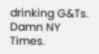drinking G&Ts. Damn NY Times.